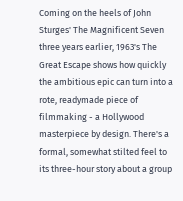Coming on the heels of John Sturges' The Magnificent Seven three years earlier, 1963's The Great Escape shows how quickly the ambitious epic can turn into a rote, readymade piece of filmmaking - a Hollywood masterpiece by design. There's a formal, somewhat stilted feel to its three-hour story about a group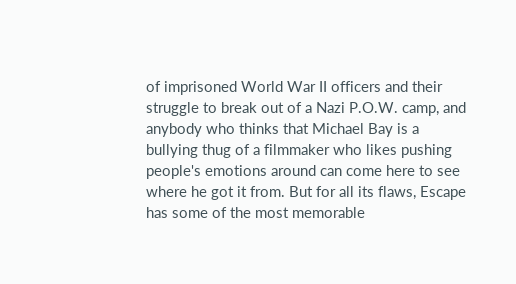of imprisoned World War II officers and their struggle to break out of a Nazi P.O.W. camp, and anybody who thinks that Michael Bay is a bullying thug of a filmmaker who likes pushing people's emotions around can come here to see where he got it from. But for all its flaws, Escape has some of the most memorable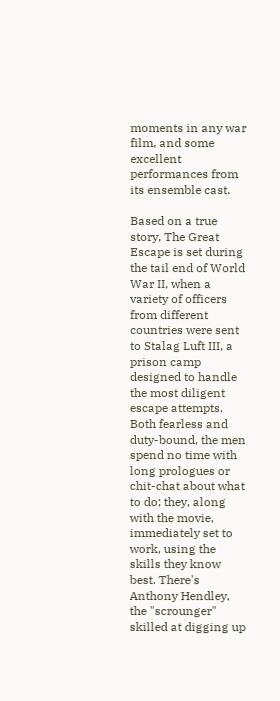moments in any war film, and some excellent performances from its ensemble cast.

Based on a true story, The Great Escape is set during the tail end of World War II, when a variety of officers from different countries were sent to Stalag Luft III, a prison camp designed to handle the most diligent escape attempts. Both fearless and duty-bound, the men spend no time with long prologues or chit-chat about what to do; they, along with the movie, immediately set to work, using the skills they know best. There's Anthony Hendley, the "scrounger" skilled at digging up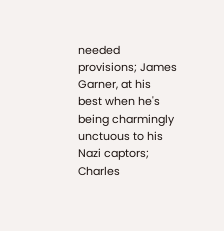needed provisions; James Garner, at his best when he's being charmingly unctuous to his Nazi captors; Charles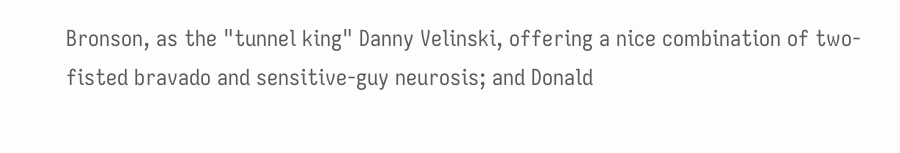Bronson, as the "tunnel king" Danny Velinski, offering a nice combination of two-fisted bravado and sensitive-guy neurosis; and Donald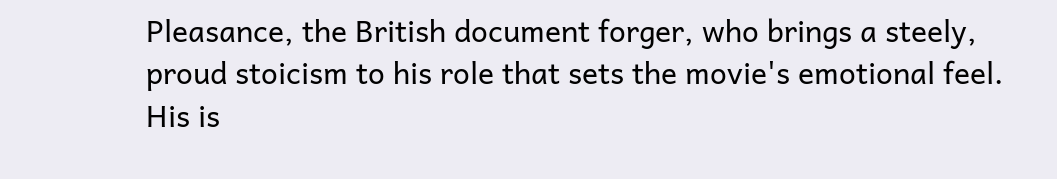Pleasance, the British document forger, who brings a steely, proud stoicism to his role that sets the movie's emotional feel. His is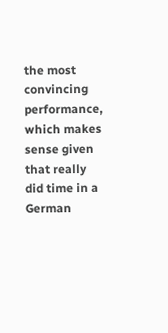the most convincing performance, which makes sense given that really did time in a German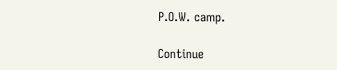P.O.W. camp.

Continue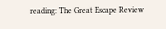reading: The Great Escape Review